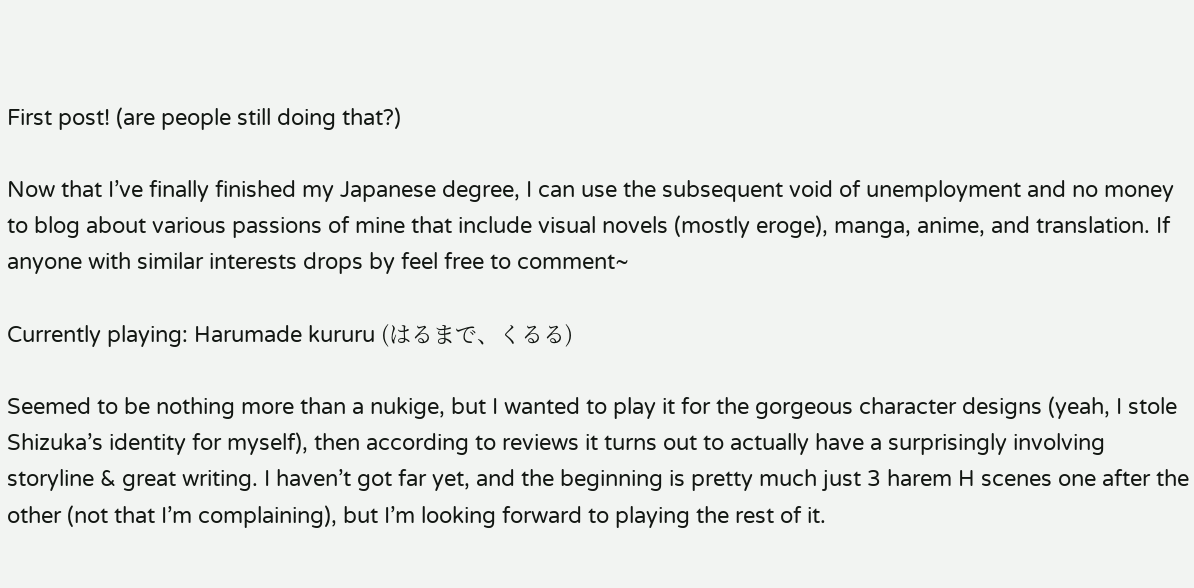First post! (are people still doing that?)

Now that I’ve finally finished my Japanese degree, I can use the subsequent void of unemployment and no money to blog about various passions of mine that include visual novels (mostly eroge), manga, anime, and translation. If anyone with similar interests drops by feel free to comment~

Currently playing: Harumade kururu (はるまで、くるる)

Seemed to be nothing more than a nukige, but I wanted to play it for the gorgeous character designs (yeah, I stole Shizuka’s identity for myself), then according to reviews it turns out to actually have a surprisingly involving storyline & great writing. I haven’t got far yet, and the beginning is pretty much just 3 harem H scenes one after the other (not that I’m complaining), but I’m looking forward to playing the rest of it.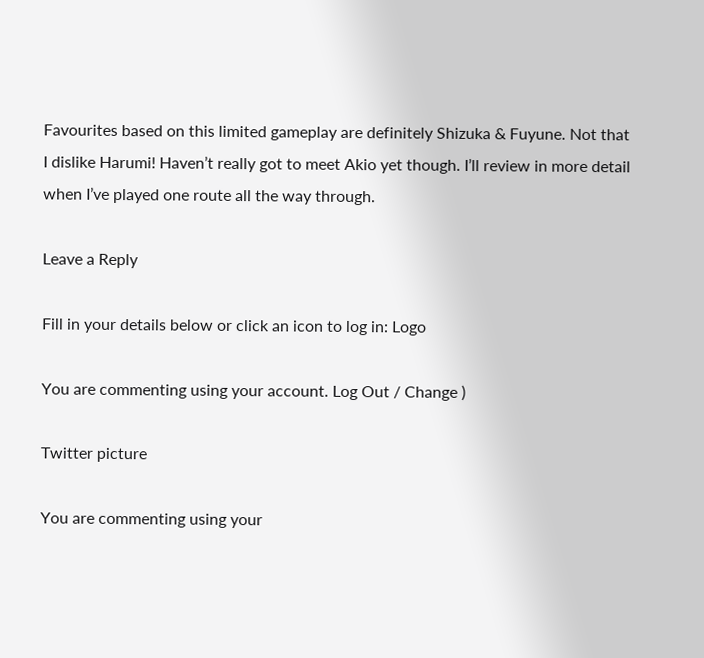Favourites based on this limited gameplay are definitely Shizuka & Fuyune. Not that I dislike Harumi! Haven’t really got to meet Akio yet though. I’ll review in more detail when I’ve played one route all the way through.

Leave a Reply

Fill in your details below or click an icon to log in: Logo

You are commenting using your account. Log Out / Change )

Twitter picture

You are commenting using your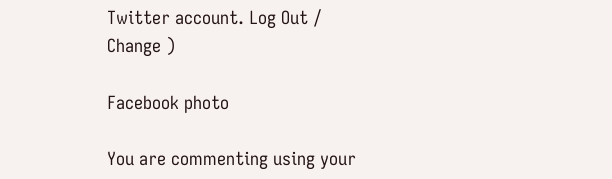Twitter account. Log Out / Change )

Facebook photo

You are commenting using your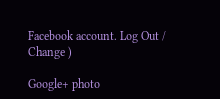Facebook account. Log Out / Change )

Google+ photo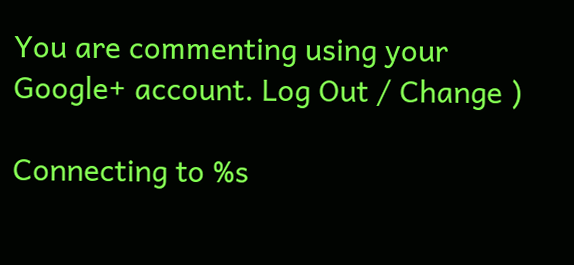You are commenting using your Google+ account. Log Out / Change )

Connecting to %s